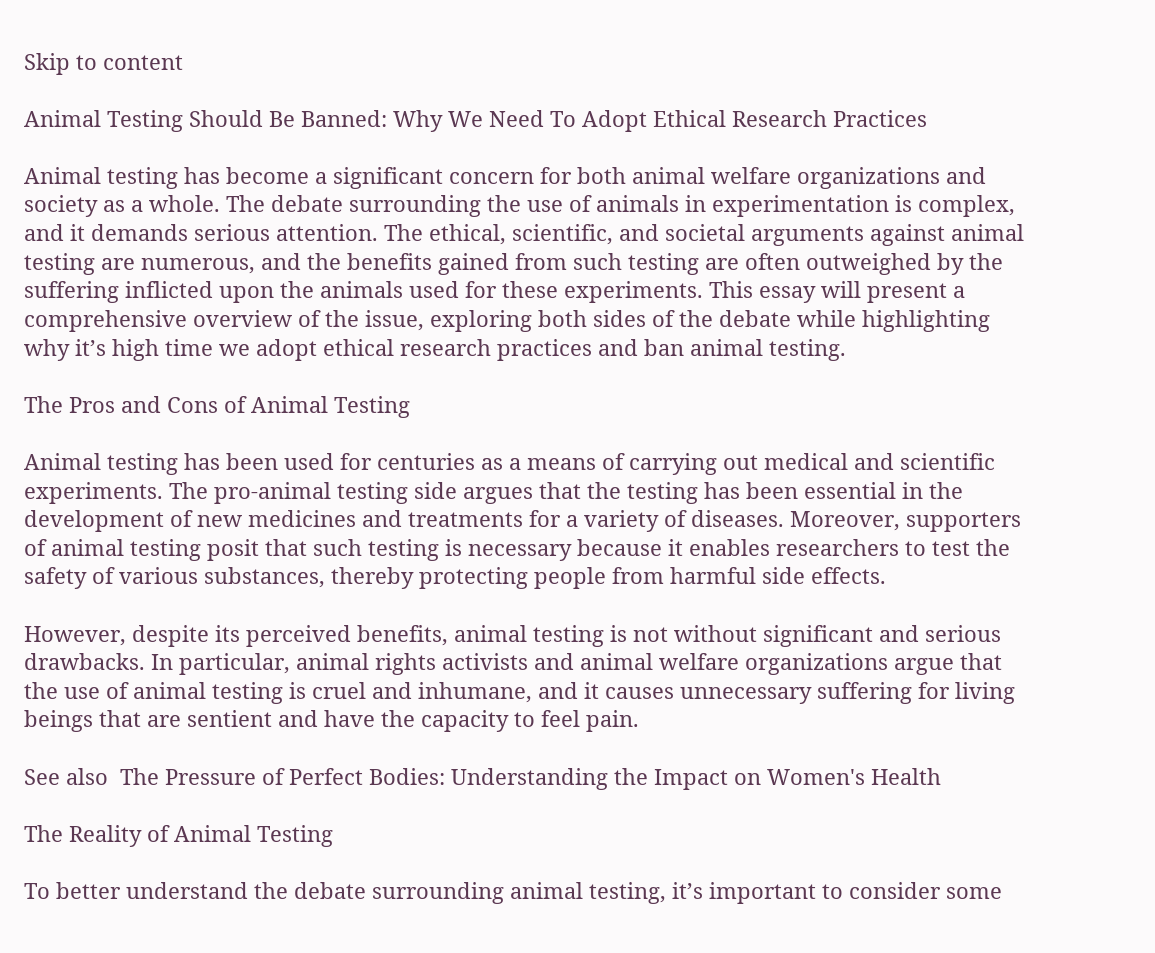Skip to content

Animal Testing Should Be Banned: Why We Need To Adopt Ethical Research Practices

Animal testing has become a significant concern for both animal welfare organizations and society as a whole. The debate surrounding the use of animals in experimentation is complex, and it demands serious attention. The ethical, scientific, and societal arguments against animal testing are numerous, and the benefits gained from such testing are often outweighed by the suffering inflicted upon the animals used for these experiments. This essay will present a comprehensive overview of the issue, exploring both sides of the debate while highlighting why it’s high time we adopt ethical research practices and ban animal testing.

The Pros and Cons of Animal Testing

Animal testing has been used for centuries as a means of carrying out medical and scientific experiments. The pro-animal testing side argues that the testing has been essential in the development of new medicines and treatments for a variety of diseases. Moreover, supporters of animal testing posit that such testing is necessary because it enables researchers to test the safety of various substances, thereby protecting people from harmful side effects.

However, despite its perceived benefits, animal testing is not without significant and serious drawbacks. In particular, animal rights activists and animal welfare organizations argue that the use of animal testing is cruel and inhumane, and it causes unnecessary suffering for living beings that are sentient and have the capacity to feel pain.

See also  The Pressure of Perfect Bodies: Understanding the Impact on Women's Health

The Reality of Animal Testing

To better understand the debate surrounding animal testing, it’s important to consider some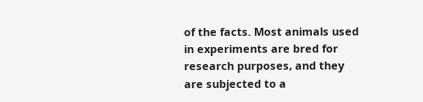of the facts. Most animals used in experiments are bred for research purposes, and they are subjected to a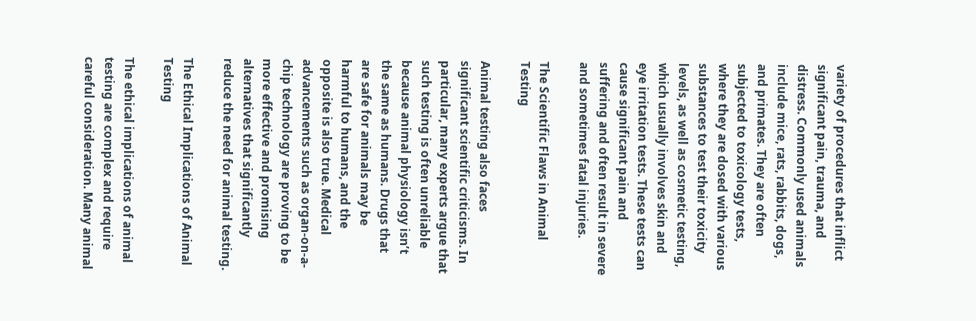variety of procedures that inflict significant pain, trauma, and distress. Commonly used animals include mice, rats, rabbits, dogs, and primates. They are often subjected to toxicology tests, where they are dosed with various substances to test their toxicity levels, as well as cosmetic testing, which usually involves skin and eye irritation tests. These tests can cause significant pain and suffering and often result in severe and sometimes fatal injuries.

The Scientific Flaws in Animal Testing

Animal testing also faces significant scientific criticisms. In particular, many experts argue that such testing is often unreliable because animal physiology isn’t the same as humans. Drugs that are safe for animals may be harmful to humans, and the opposite is also true. Medical advancements such as organ-on-a-chip technology are proving to be more effective and promising alternatives that significantly reduce the need for animal testing.

The Ethical Implications of Animal Testing

The ethical implications of animal testing are complex and require careful consideration. Many animal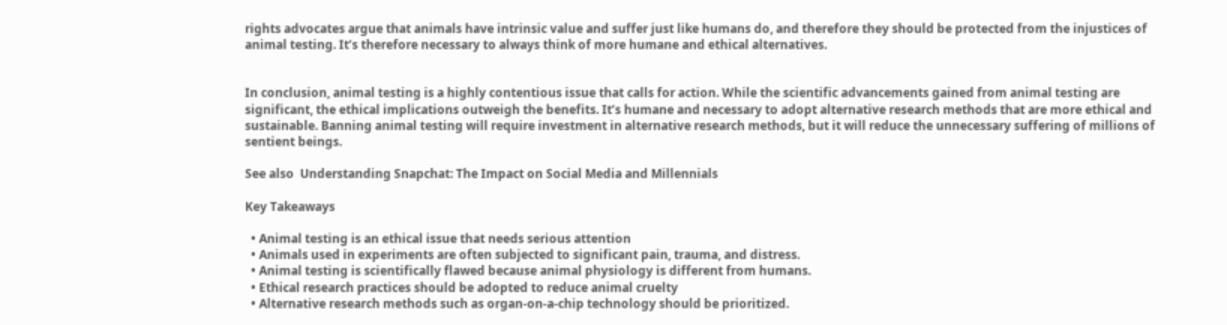rights advocates argue that animals have intrinsic value and suffer just like humans do, and therefore they should be protected from the injustices of animal testing. It’s therefore necessary to always think of more humane and ethical alternatives.


In conclusion, animal testing is a highly contentious issue that calls for action. While the scientific advancements gained from animal testing are significant, the ethical implications outweigh the benefits. It’s humane and necessary to adopt alternative research methods that are more ethical and sustainable. Banning animal testing will require investment in alternative research methods, but it will reduce the unnecessary suffering of millions of sentient beings.

See also  Understanding Snapchat: The Impact on Social Media and Millennials

Key Takeaways

  • Animal testing is an ethical issue that needs serious attention
  • Animals used in experiments are often subjected to significant pain, trauma, and distress.
  • Animal testing is scientifically flawed because animal physiology is different from humans.
  • Ethical research practices should be adopted to reduce animal cruelty
  • Alternative research methods such as organ-on-a-chip technology should be prioritized.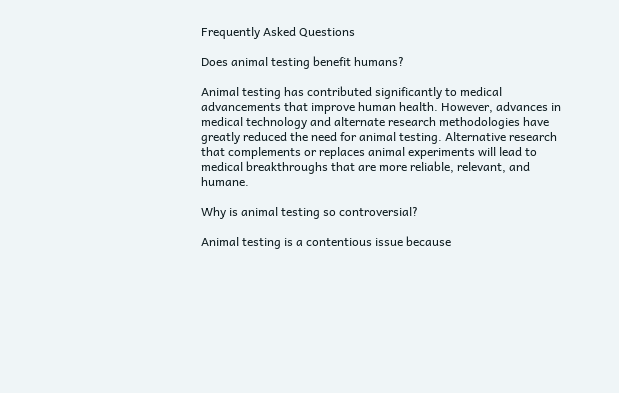Frequently Asked Questions

Does animal testing benefit humans?

Animal testing has contributed significantly to medical advancements that improve human health. However, advances in medical technology and alternate research methodologies have greatly reduced the need for animal testing. Alternative research that complements or replaces animal experiments will lead to medical breakthroughs that are more reliable, relevant, and humane.

Why is animal testing so controversial?

Animal testing is a contentious issue because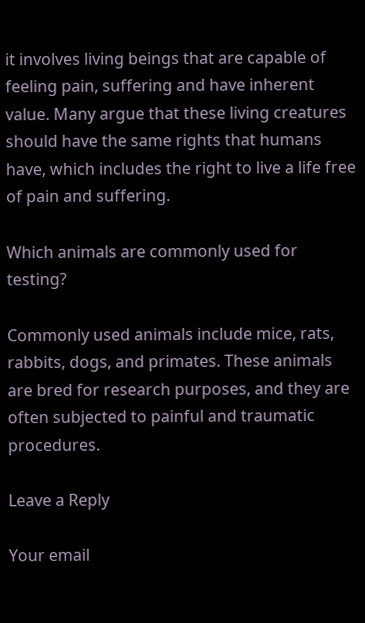it involves living beings that are capable of feeling pain, suffering and have inherent value. Many argue that these living creatures should have the same rights that humans have, which includes the right to live a life free of pain and suffering.

Which animals are commonly used for testing?

Commonly used animals include mice, rats, rabbits, dogs, and primates. These animals are bred for research purposes, and they are often subjected to painful and traumatic procedures.

Leave a Reply

Your email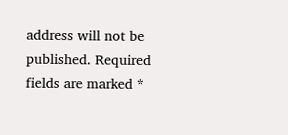address will not be published. Required fields are marked *